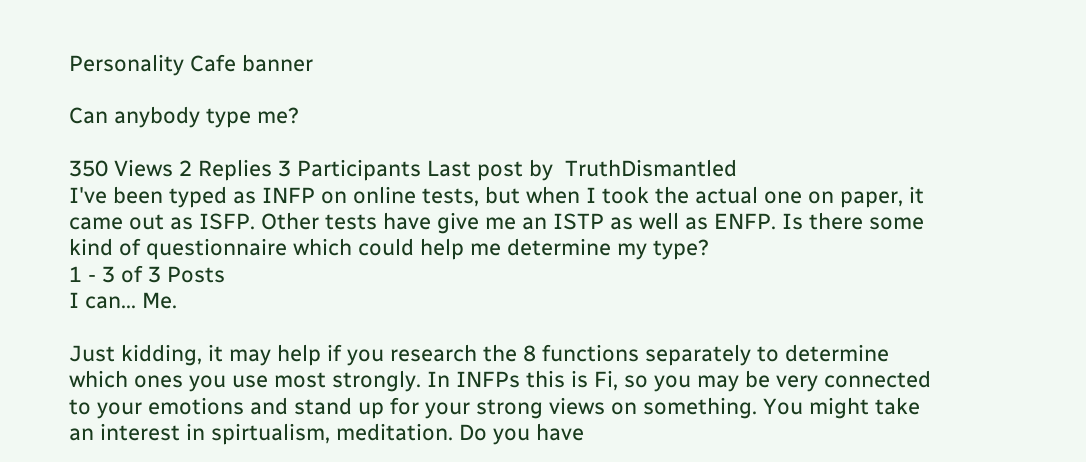Personality Cafe banner

Can anybody type me?

350 Views 2 Replies 3 Participants Last post by  TruthDismantled
I've been typed as INFP on online tests, but when I took the actual one on paper, it came out as ISFP. Other tests have give me an ISTP as well as ENFP. Is there some kind of questionnaire which could help me determine my type?
1 - 3 of 3 Posts
I can... Me.

Just kidding, it may help if you research the 8 functions separately to determine which ones you use most strongly. In INFPs this is Fi, so you may be very connected to your emotions and stand up for your strong views on something. You might take an interest in spirtualism, meditation. Do you have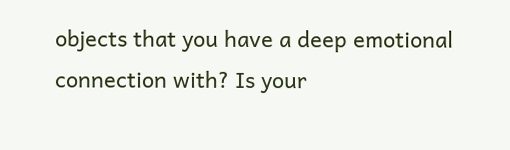objects that you have a deep emotional connection with? Is your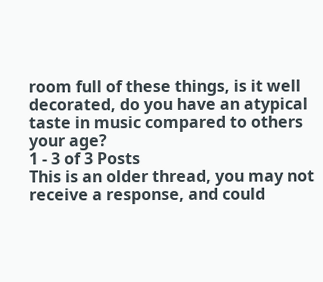room full of these things, is it well decorated, do you have an atypical taste in music compared to others your age?
1 - 3 of 3 Posts
This is an older thread, you may not receive a response, and could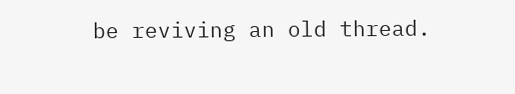be reviving an old thread.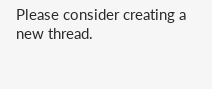Please consider creating a new thread.